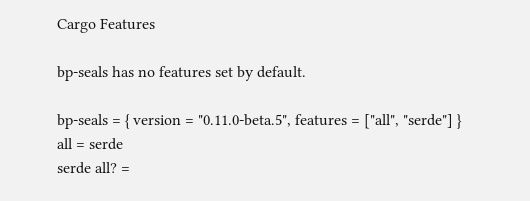Cargo Features

bp-seals has no features set by default.

bp-seals = { version = "0.11.0-beta.5", features = ["all", "serde"] }
all = serde
serde all? =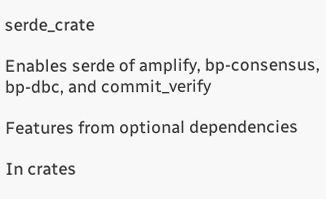serde_crate

Enables serde of amplify, bp-consensus, bp-dbc, and commit_verify

Features from optional dependencies

In crates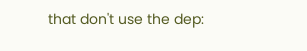that don't use the dep: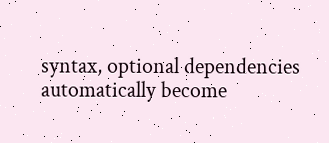syntax, optional dependencies automatically become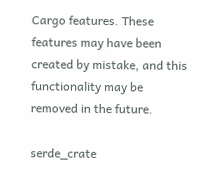Cargo features. These features may have been created by mistake, and this functionality may be removed in the future.

serde_crate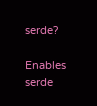serde?

Enables serde